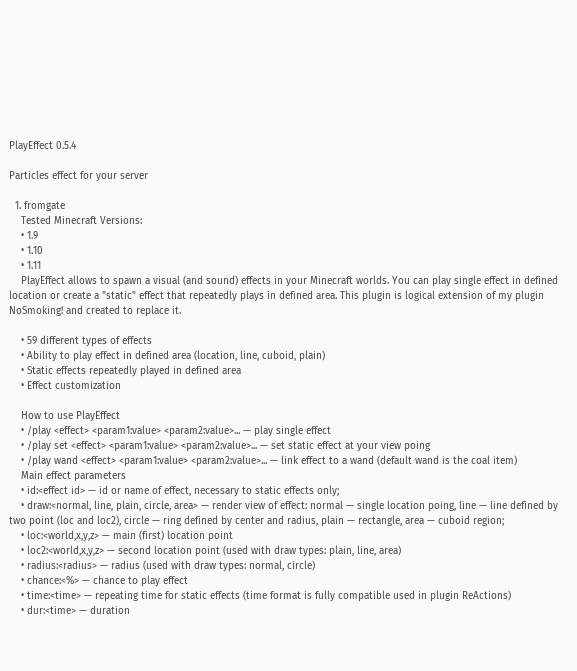PlayEffect 0.5.4

Particles effect for your server

  1. fromgate
    Tested Minecraft Versions:
    • 1.9
    • 1.10
    • 1.11
    PlayEffect allows to spawn a visual (and sound) effects in your Minecraft worlds. You can play single effect in defined location or create a "static" effect that repeatedly plays in defined area. This plugin is logical extension of my plugin NoSmoking! and created to replace it.

    • 59 different types of effects
    • Ability to play effect in defined area (location, line, cuboid, plain)
    • Static effects repeatedly played in defined area
    • Effect customization

    How to use PlayEffect
    • /play <effect> <param1:value> <param2:value>... — play single effect
    • /play set <effect> <param1:value> <param2:value>... — set static effect at your view poing
    • /play wand <effect> <param1:value> <param2:value>... — link effect to a wand (default wand is the coal item)
    Main effect parameters
    • id:<effect id> — id or name of effect, necessary to static effects only;
    • draw:<normal, line, plain, circle, area> — render view of effect: normal — single location poing, line — line defined by two point (loc and loc2), circle — ring defined by center and radius, plain — rectangle, area — cuboid region;
    • loc:<world,x,y,z> — main (first) location point
    • loc2:<world,x,y,z> — second location point (used with draw types: plain, line, area)
    • radius:<radius> — radius (used with draw types: normal, circle)
    • chance:<%> — chance to play effect
    • time:<time> — repeating time for static effects (time format is fully compatible used in plugin ReActions)
    • dur:<time> — duration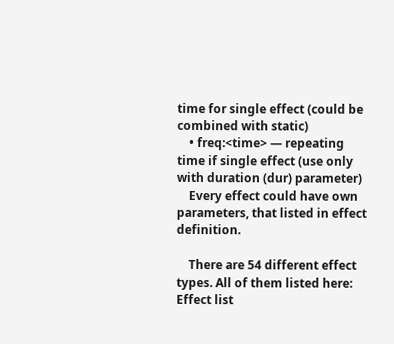time for single effect (could be combined with static)
    • freq:<time> — repeating time if single effect (use only with duration (dur) parameter)
    Every effect could have own parameters, that listed in effect definition.

    There are 54 different effect types. All of them listed here: Effect list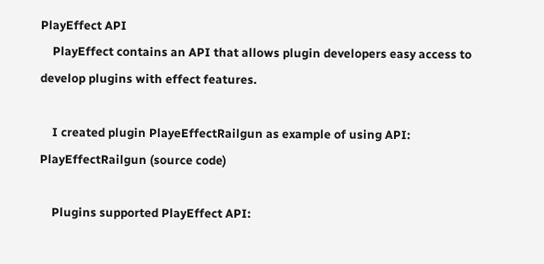PlayEffect API
    PlayEffect contains an API that allows plugin developers easy access to develop plugins with effect features.

    I created plugin PlayeEffectRailgun as example of using API: PlayEffectRailgun (source code)

    Plugins supported PlayEffect API: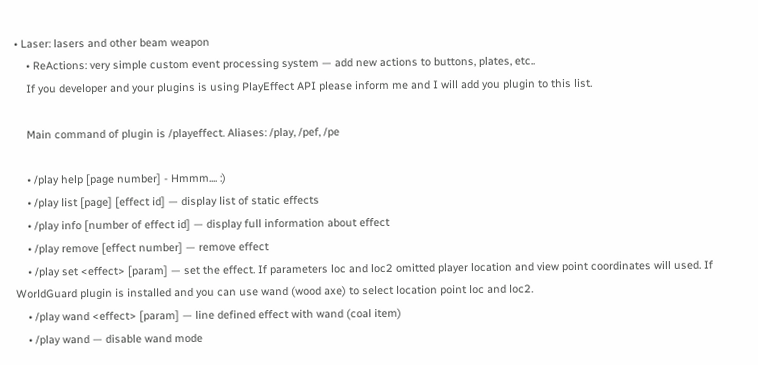• Laser: lasers and other beam weapon
    • ReActions: very simple custom event processing system — add new actions to buttons, plates, etc..
    If you developer and your plugins is using PlayEffect API please inform me and I will add you plugin to this list.

    Main command of plugin is /playeffect. Aliases: /play, /pef, /pe

    • /play help [page number] - Hmmm.... :)
    • /play list [page] [effect id] — display list of static effects
    • /play info [number of effect id] — display full information about effect
    • /play remove [effect number] — remove effect
    • /play set <effect> [param] — set the effect. If parameters loc and loc2 omitted player location and view point coordinates will used. If WorldGuard plugin is installed and you can use wand (wood axe) to select location point loc and loc2.
    • /play wand <effect> [param] — line defined effect with wand (coal item)
    • /play wand — disable wand mode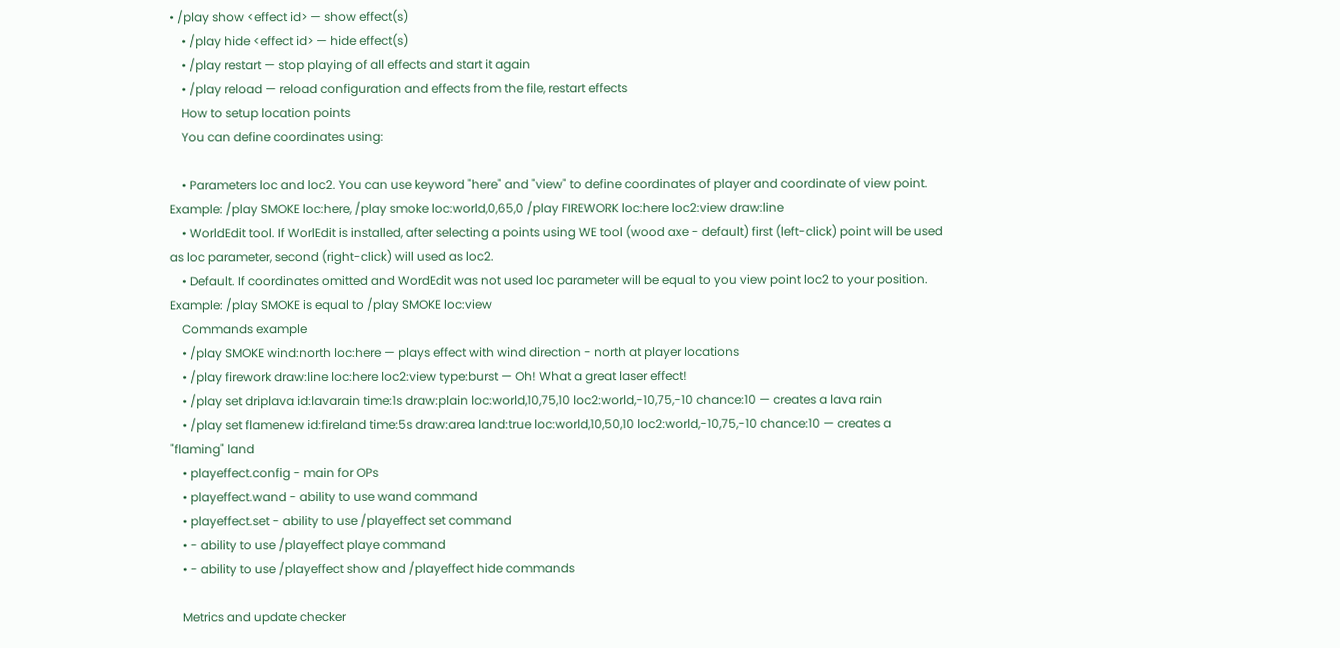• /play show <effect id> — show effect(s)
    • /play hide <effect id> — hide effect(s)
    • /play restart — stop playing of all effects and start it again
    • /play reload — reload configuration and effects from the file, restart effects
    How to setup location points
    You can define coordinates using:

    • Parameters loc and loc2. You can use keyword "here" and "view" to define coordinates of player and coordinate of view point. Example: /play SMOKE loc:here, /play smoke loc:world,0,65,0 /play FIREWORK loc:here loc2:view draw:line
    • WorldEdit tool. If WorlEdit is installed, after selecting a points using WE tool (wood axe - default) first (left-click) point will be used as loc parameter, second (right-click) will used as loc2.
    • Default. If coordinates omitted and WordEdit was not used loc parameter will be equal to you view point loc2 to your position. Example: /play SMOKE is equal to /play SMOKE loc:view
    Commands example
    • /play SMOKE wind:north loc:here — plays effect with wind direction - north at player locations
    • /play firework draw:line loc:here loc2:view type:burst — Oh! What a great laser effect!
    • /play set driplava id:lavarain time:1s draw:plain loc:world,10,75,10 loc2:world,-10,75,-10 chance:10 — creates a lava rain
    • /play set flamenew id:fireland time:5s draw:area land:true loc:world,10,50,10 loc2:world,-10,75,-10 chance:10 — creates a "flaming" land
    • playeffect.config - main for OPs
    • playeffect.wand - ability to use wand command
    • playeffect.set - ability to use /playeffect set command
    • - ability to use /playeffect playe command
    • - ability to use /playeffect show and /playeffect hide commands

    Metrics and update checker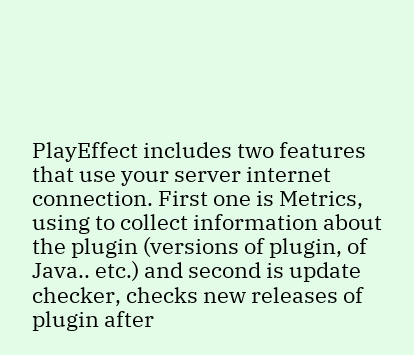PlayEffect includes two features that use your server internet connection. First one is Metrics, using to collect information about the plugin (versions of plugin, of Java.. etc.) and second is update checker, checks new releases of plugin after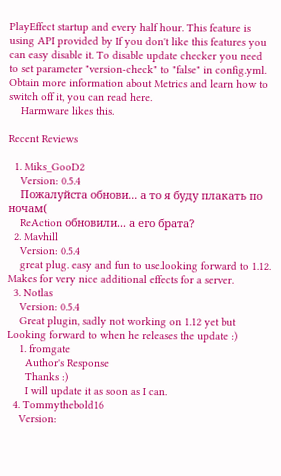PlayEffect startup and every half hour. This feature is using API provided by If you don't like this features you can easy disable it. To disable update checker you need to set parameter "version-check" to "false" in config.yml. Obtain more information about Metrics and learn how to switch off it, you can read here.
    Harmware likes this.

Recent Reviews

  1. Miks_GooD2
    Version: 0.5.4
    Пожалуйста обнови... а то я буду плакать по ночам(
    ReAction обновили... а его брата?
  2. Mavhill
    Version: 0.5.4
    great plug. easy and fun to use.looking forward to 1.12. Makes for very nice additional effects for a server.
  3. Notlas
    Version: 0.5.4
    Great plugin, sadly not working on 1.12 yet but Looking forward to when he releases the update :)
    1. fromgate
      Author's Response
      Thanks :)
      I will update it as soon as I can.
  4. Tommythebold16
    Version: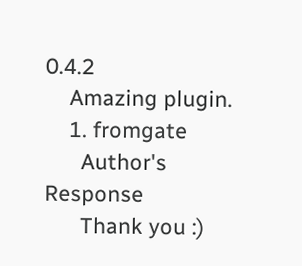0.4.2
    Amazing plugin.
    1. fromgate
      Author's Response
      Thank you :)